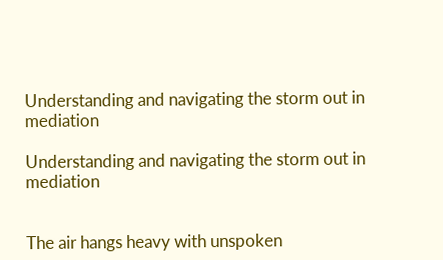Understanding and navigating the storm out in mediation

Understanding and navigating the storm out in mediation


The air hangs heavy with unspoken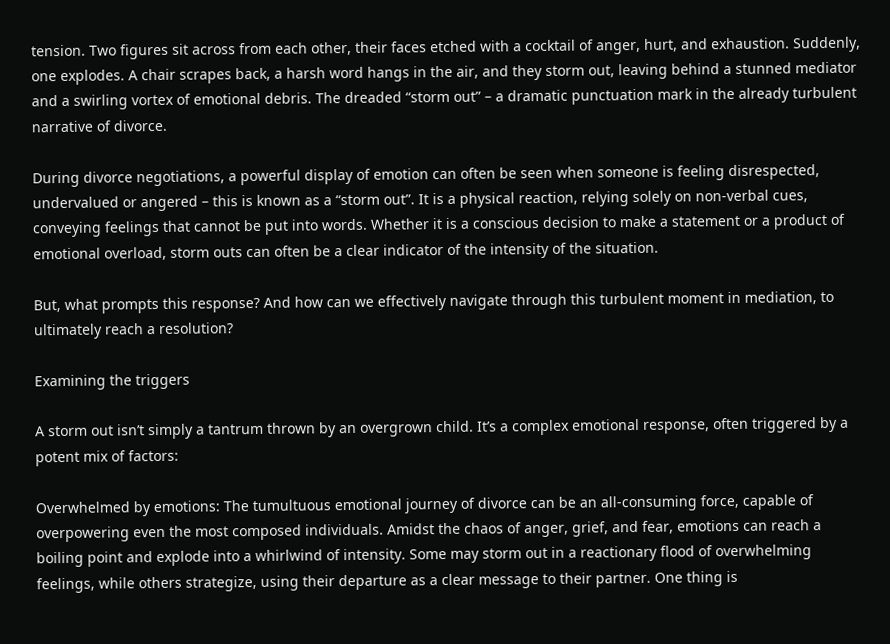tension. Two figures sit across from each other, their faces etched with a cocktail of anger, hurt, and exhaustion. Suddenly, one explodes. A chair scrapes back, a harsh word hangs in the air, and they storm out, leaving behind a stunned mediator and a swirling vortex of emotional debris. The dreaded “storm out” – a dramatic punctuation mark in the already turbulent narrative of divorce.

During divorce negotiations, a powerful display of emotion can often be seen when someone is feeling disrespected, undervalued or angered – this is known as a “storm out”. It is a physical reaction, relying solely on non-verbal cues, conveying feelings that cannot be put into words. Whether it is a conscious decision to make a statement or a product of emotional overload, storm outs can often be a clear indicator of the intensity of the situation.

But, what prompts this response? And how can we effectively navigate through this turbulent moment in mediation, to ultimately reach a resolution?

Examining the triggers

A storm out isn’t simply a tantrum thrown by an overgrown child. It’s a complex emotional response, often triggered by a potent mix of factors:

Overwhelmed by emotions: The tumultuous emotional journey of divorce can be an all-consuming force, capable of overpowering even the most composed individuals. Amidst the chaos of anger, grief, and fear, emotions can reach a boiling point and explode into a whirlwind of intensity. Some may storm out in a reactionary flood of overwhelming feelings, while others strategize, using their departure as a clear message to their partner. One thing is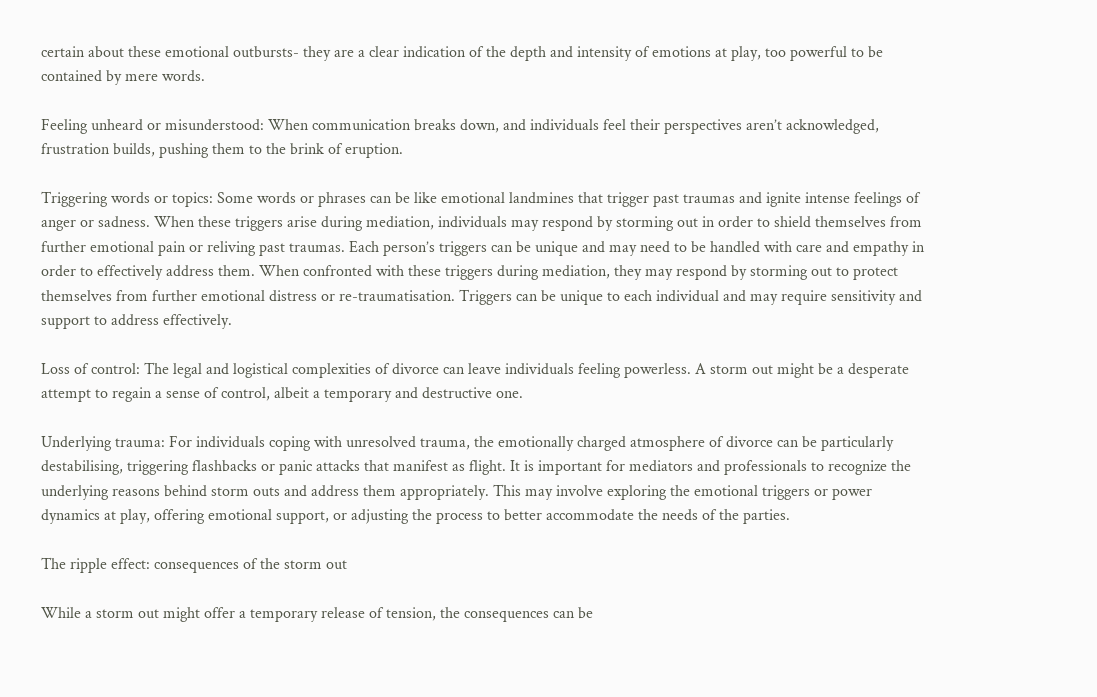certain about these emotional outbursts- they are a clear indication of the depth and intensity of emotions at play, too powerful to be contained by mere words.

Feeling unheard or misunderstood: When communication breaks down, and individuals feel their perspectives aren’t acknowledged, frustration builds, pushing them to the brink of eruption.

Triggering words or topics: Some words or phrases can be like emotional landmines that trigger past traumas and ignite intense feelings of anger or sadness. When these triggers arise during mediation, individuals may respond by storming out in order to shield themselves from further emotional pain or reliving past traumas. Each person’s triggers can be unique and may need to be handled with care and empathy in order to effectively address them. When confronted with these triggers during mediation, they may respond by storming out to protect themselves from further emotional distress or re-traumatisation. Triggers can be unique to each individual and may require sensitivity and support to address effectively.

Loss of control: The legal and logistical complexities of divorce can leave individuals feeling powerless. A storm out might be a desperate attempt to regain a sense of control, albeit a temporary and destructive one.

Underlying trauma: For individuals coping with unresolved trauma, the emotionally charged atmosphere of divorce can be particularly destabilising, triggering flashbacks or panic attacks that manifest as flight. It is important for mediators and professionals to recognize the underlying reasons behind storm outs and address them appropriately. This may involve exploring the emotional triggers or power dynamics at play, offering emotional support, or adjusting the process to better accommodate the needs of the parties.

The ripple effect: consequences of the storm out

While a storm out might offer a temporary release of tension, the consequences can be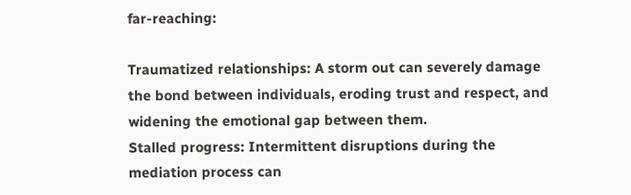far-reaching:

Traumatized relationships: A storm out can severely damage the bond between individuals, eroding trust and respect, and widening the emotional gap between them.
Stalled progress: Intermittent disruptions during the mediation process can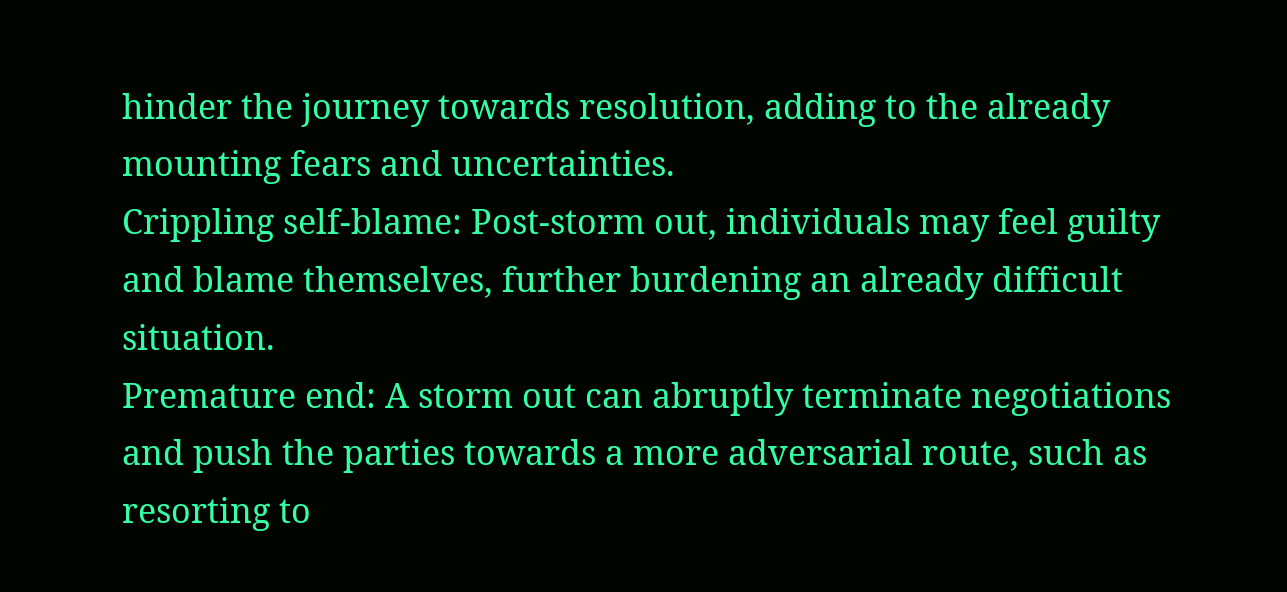hinder the journey towards resolution, adding to the already mounting fears and uncertainties.
Crippling self-blame: Post-storm out, individuals may feel guilty and blame themselves, further burdening an already difficult situation.
Premature end: A storm out can abruptly terminate negotiations and push the parties towards a more adversarial route, such as resorting to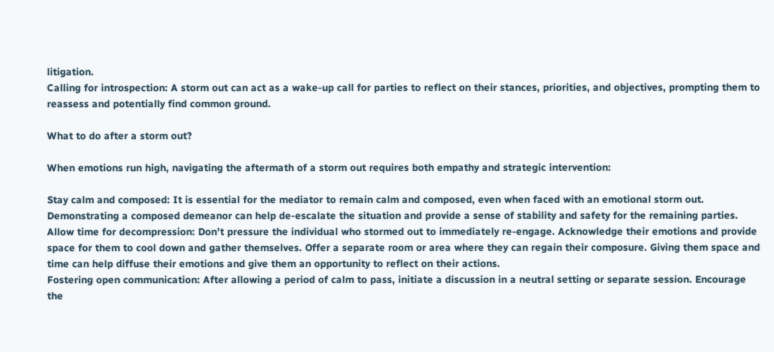litigation.
Calling for introspection: A storm out can act as a wake-up call for parties to reflect on their stances, priorities, and objectives, prompting them to reassess and potentially find common ground.

What to do after a storm out?

When emotions run high, navigating the aftermath of a storm out requires both empathy and strategic intervention:

Stay calm and composed: It is essential for the mediator to remain calm and composed, even when faced with an emotional storm out. Demonstrating a composed demeanor can help de-escalate the situation and provide a sense of stability and safety for the remaining parties.
Allow time for decompression: Don’t pressure the individual who stormed out to immediately re-engage. Acknowledge their emotions and provide space for them to cool down and gather themselves. Offer a separate room or area where they can regain their composure. Giving them space and time can help diffuse their emotions and give them an opportunity to reflect on their actions.
Fostering open communication: After allowing a period of calm to pass, initiate a discussion in a neutral setting or separate session. Encourage the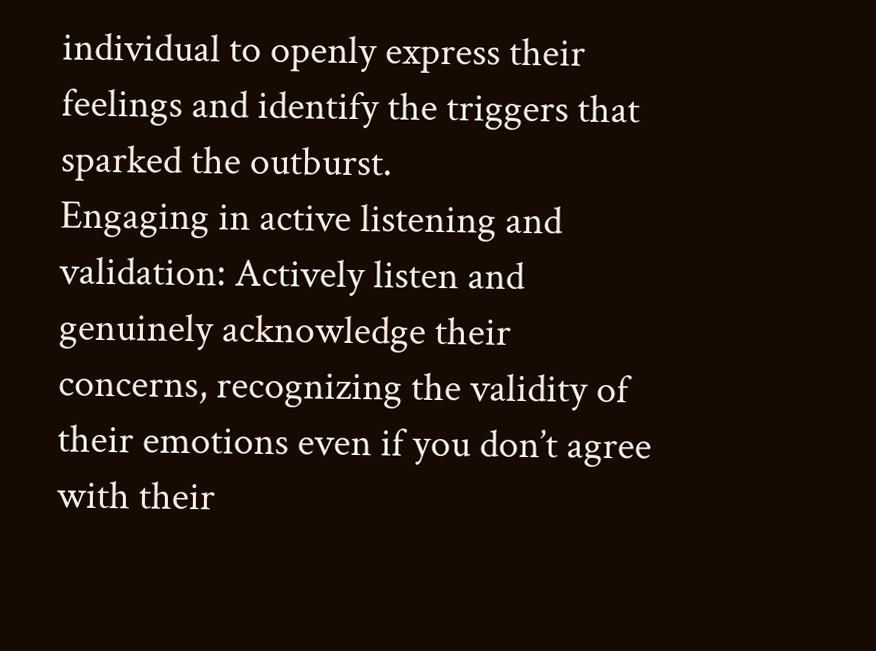individual to openly express their feelings and identify the triggers that sparked the outburst.
Engaging in active listening and validation: Actively listen and genuinely acknowledge their concerns, recognizing the validity of their emotions even if you don’t agree with their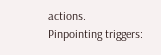actions.
Pinpointing triggers: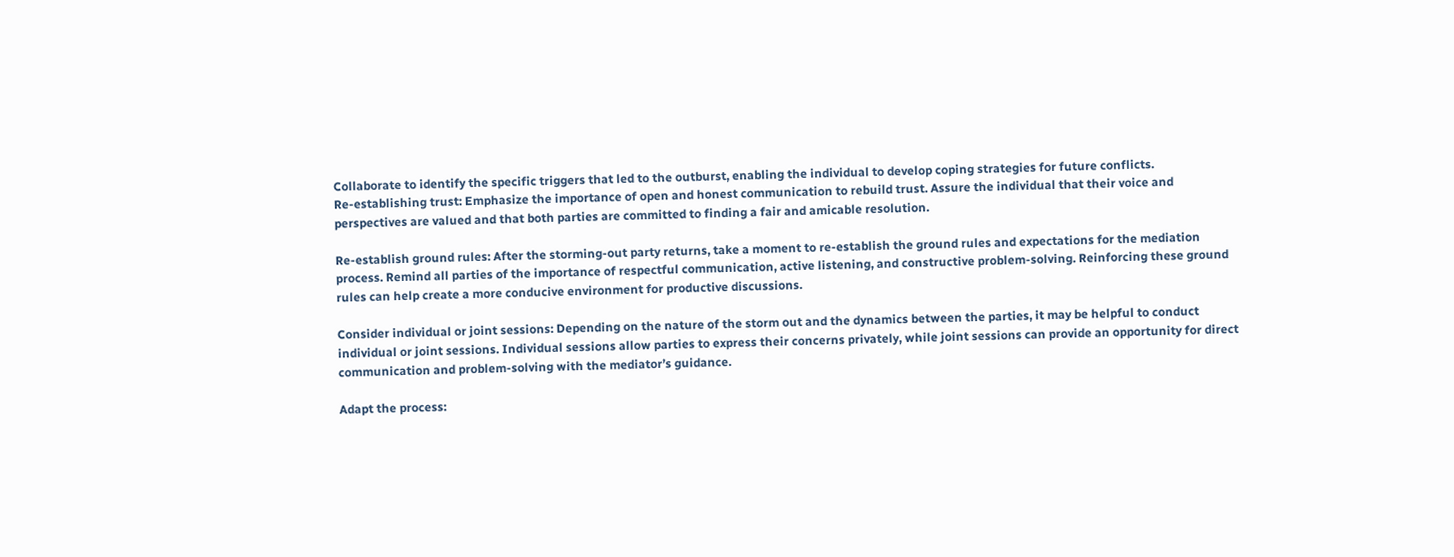Collaborate to identify the specific triggers that led to the outburst, enabling the individual to develop coping strategies for future conflicts.
Re-establishing trust: Emphasize the importance of open and honest communication to rebuild trust. Assure the individual that their voice and perspectives are valued and that both parties are committed to finding a fair and amicable resolution.

Re-establish ground rules: After the storming-out party returns, take a moment to re-establish the ground rules and expectations for the mediation process. Remind all parties of the importance of respectful communication, active listening, and constructive problem-solving. Reinforcing these ground rules can help create a more conducive environment for productive discussions.

Consider individual or joint sessions: Depending on the nature of the storm out and the dynamics between the parties, it may be helpful to conduct individual or joint sessions. Individual sessions allow parties to express their concerns privately, while joint sessions can provide an opportunity for direct communication and problem-solving with the mediator’s guidance.

Adapt the process: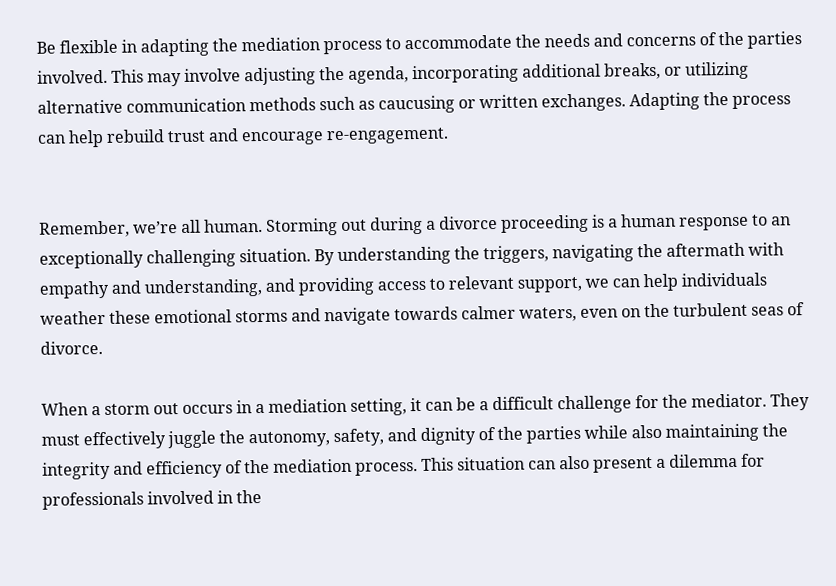Be flexible in adapting the mediation process to accommodate the needs and concerns of the parties involved. This may involve adjusting the agenda, incorporating additional breaks, or utilizing alternative communication methods such as caucusing or written exchanges. Adapting the process can help rebuild trust and encourage re-engagement.


Remember, we’re all human. Storming out during a divorce proceeding is a human response to an exceptionally challenging situation. By understanding the triggers, navigating the aftermath with empathy and understanding, and providing access to relevant support, we can help individuals weather these emotional storms and navigate towards calmer waters, even on the turbulent seas of divorce.

When a storm out occurs in a mediation setting, it can be a difficult challenge for the mediator. They must effectively juggle the autonomy, safety, and dignity of the parties while also maintaining the integrity and efficiency of the mediation process. This situation can also present a dilemma for professionals involved in the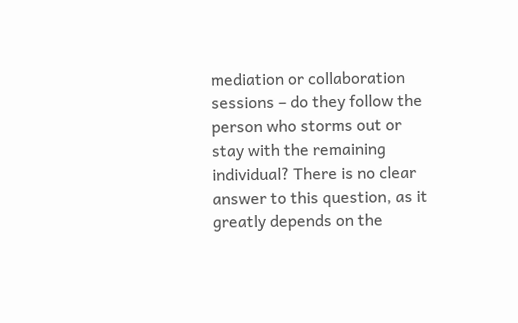mediation or collaboration sessions – do they follow the person who storms out or stay with the remaining individual? There is no clear answer to this question, as it greatly depends on the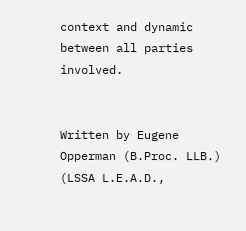context and dynamic between all parties involved.


Written by Eugene Opperman (B.Proc. LLB.) (LSSA L.E.A.D.,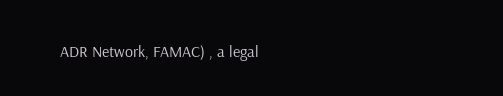ADR Network, FAMAC) , a legal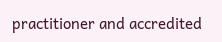practitioner and accredited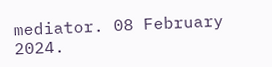mediator. 08 February 2024.